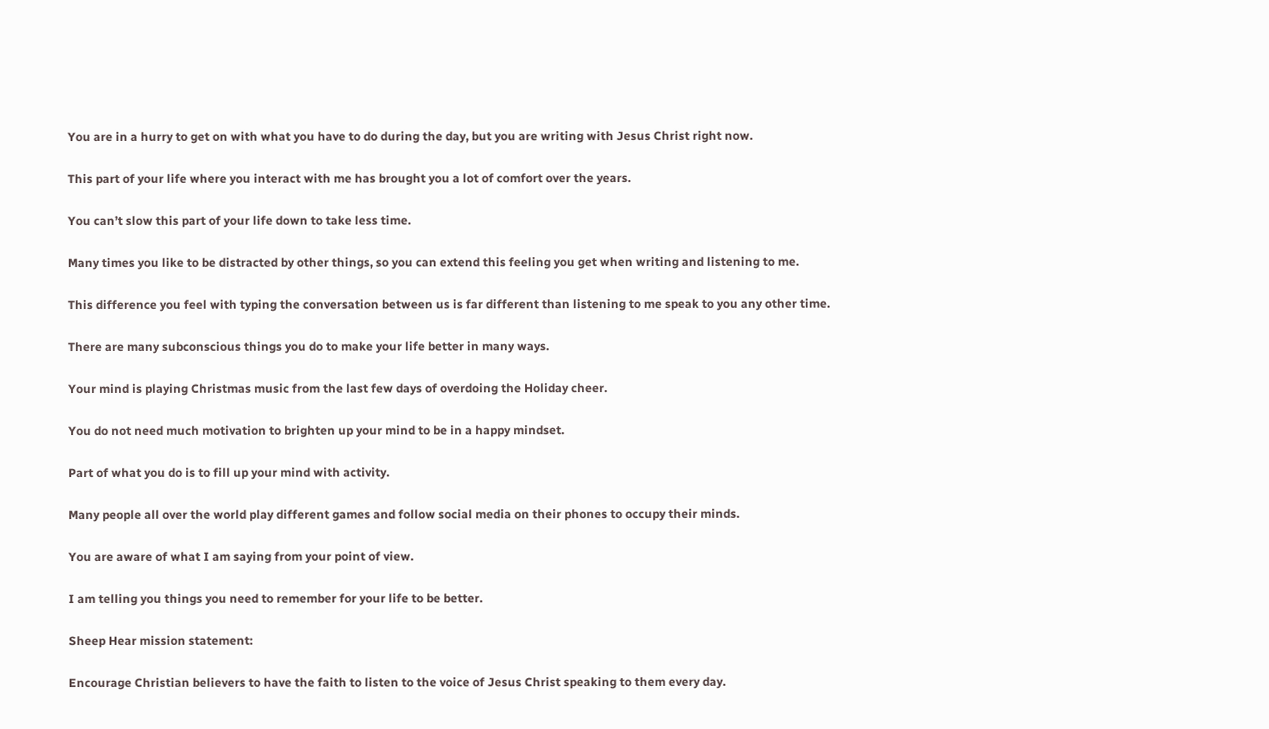You are in a hurry to get on with what you have to do during the day, but you are writing with Jesus Christ right now.

This part of your life where you interact with me has brought you a lot of comfort over the years.

You can’t slow this part of your life down to take less time.

Many times you like to be distracted by other things, so you can extend this feeling you get when writing and listening to me.

This difference you feel with typing the conversation between us is far different than listening to me speak to you any other time.

There are many subconscious things you do to make your life better in many ways.

Your mind is playing Christmas music from the last few days of overdoing the Holiday cheer.

You do not need much motivation to brighten up your mind to be in a happy mindset.

Part of what you do is to fill up your mind with activity.

Many people all over the world play different games and follow social media on their phones to occupy their minds.

You are aware of what I am saying from your point of view.

I am telling you things you need to remember for your life to be better.

Sheep Hear mission statement:

Encourage Christian believers to have the faith to listen to the voice of Jesus Christ speaking to them every day.